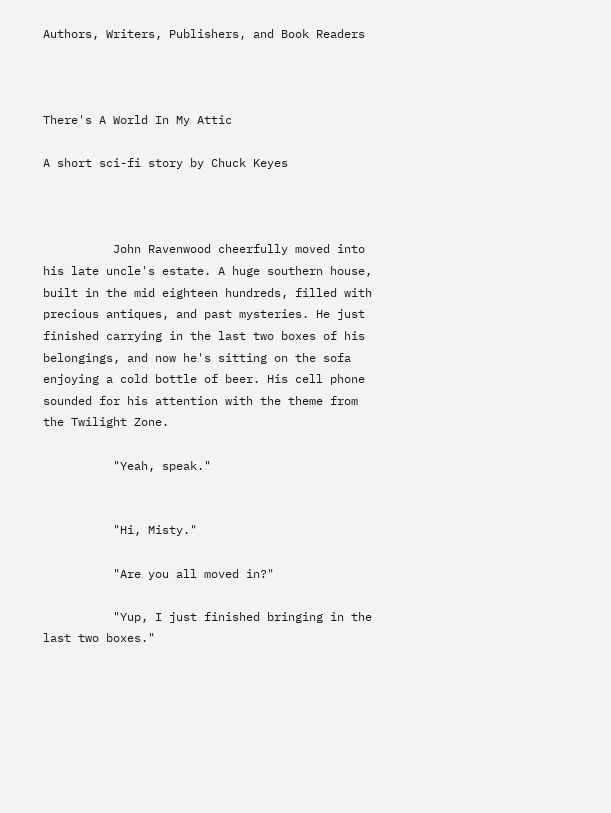Authors, Writers, Publishers, and Book Readers



There's A World In My Attic

A short sci-fi story by Chuck Keyes



          John Ravenwood cheerfully moved into his late uncle's estate. A huge southern house, built in the mid eighteen hundreds, filled with precious antiques, and past mysteries. He just finished carrying in the last two boxes of his belongings, and now he's sitting on the sofa enjoying a cold bottle of beer. His cell phone sounded for his attention with the theme from the Twilight Zone.

          "Yeah, speak."


          "Hi, Misty."

          "Are you all moved in?"

          "Yup, I just finished bringing in the last two boxes."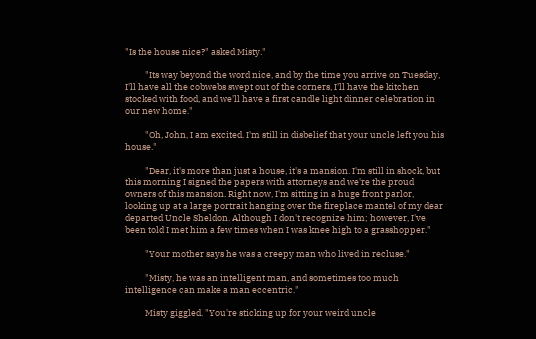"Is the house nice?" asked Misty."

          "Its way beyond the word nice, and by the time you arrive on Tuesday, I'll have all the cobwebs swept out of the corners, I'll have the kitchen stocked with food, and we'll have a first candle light dinner celebration in our new home."

          "Oh, John, I am excited. I'm still in disbelief that your uncle left you his house."

          "Dear, it's more than just a house, it's a mansion. I'm still in shock, but this morning I signed the papers with attorneys and we're the proud owners of this mansion. Right now, I'm sitting in a huge front parlor, looking up at a large portrait hanging over the fireplace mantel of my dear departed Uncle Sheldon. Although I don't recognize him; however, I've been told I met him a few times when I was knee high to a grasshopper."

          "Your mother says he was a creepy man who lived in recluse."

          "Misty, he was an intelligent man, and sometimes too much intelligence can make a man eccentric."

          Misty giggled. "You're sticking up for your weird uncle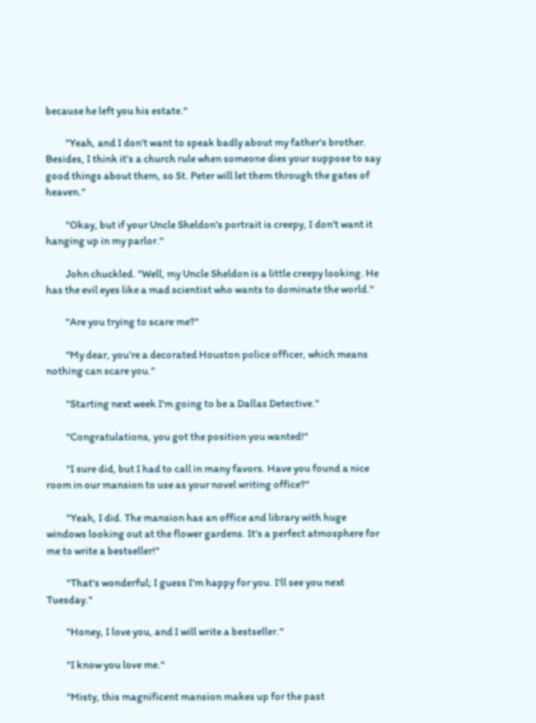because he left you his estate."

          "Yeah, and I don't want to speak badly about my father's brother. Besides, I think it’s a church rule when someone dies your suppose to say good things about them, so St. Peter will let them through the gates of heaven."

          "Okay, but if your Uncle Sheldon's portrait is creepy, I don't want it hanging up in my parlor."

          John chuckled. "Well, my Uncle Sheldon is a little creepy looking. He has the evil eyes like a mad scientist who wants to dominate the world."

          "Are you trying to scare me?"

          "My dear, you’re a decorated Houston police officer, which means nothing can scare you."

          "Starting next week I'm going to be a Dallas Detective."

          "Congratulations, you got the position you wanted!"

          "I sure did, but I had to call in many favors. Have you found a nice room in our mansion to use as your novel writing office?"

          "Yeah, I did. The mansion has an office and library with huge windows looking out at the flower gardens. It's a perfect atmosphere for me to write a bestseller!"

          "That's wonderful; I guess I'm happy for you. I'll see you next Tuesday."

          "Honey, I love you, and I will write a bestseller."

          "I know you love me."

          "Misty, this magnificent mansion makes up for the past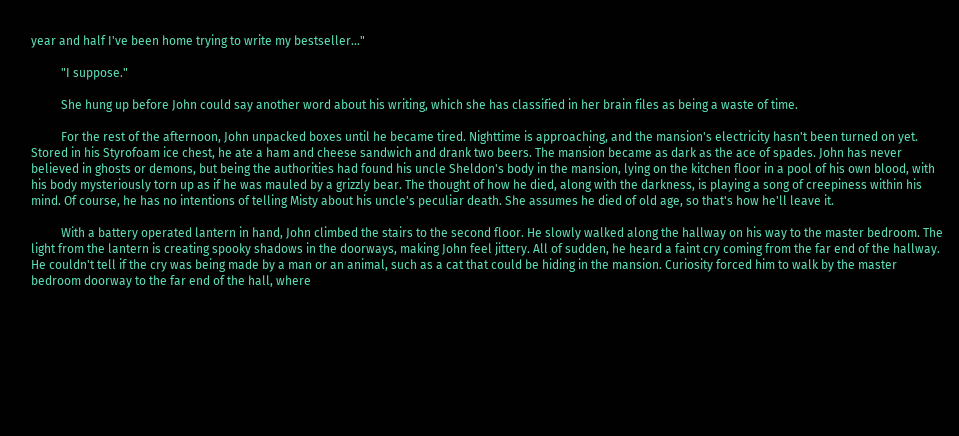year and half I've been home trying to write my bestseller…"

          "I suppose."

          She hung up before John could say another word about his writing, which she has classified in her brain files as being a waste of time.

          For the rest of the afternoon, John unpacked boxes until he became tired. Nighttime is approaching, and the mansion's electricity hasn't been turned on yet. Stored in his Styrofoam ice chest, he ate a ham and cheese sandwich and drank two beers. The mansion became as dark as the ace of spades. John has never believed in ghosts or demons, but being the authorities had found his uncle Sheldon's body in the mansion, lying on the kitchen floor in a pool of his own blood, with his body mysteriously torn up as if he was mauled by a grizzly bear. The thought of how he died, along with the darkness, is playing a song of creepiness within his mind. Of course, he has no intentions of telling Misty about his uncle's peculiar death. She assumes he died of old age, so that's how he'll leave it.

          With a battery operated lantern in hand, John climbed the stairs to the second floor. He slowly walked along the hallway on his way to the master bedroom. The light from the lantern is creating spooky shadows in the doorways, making John feel jittery. All of sudden, he heard a faint cry coming from the far end of the hallway. He couldn't tell if the cry was being made by a man or an animal, such as a cat that could be hiding in the mansion. Curiosity forced him to walk by the master bedroom doorway to the far end of the hall, where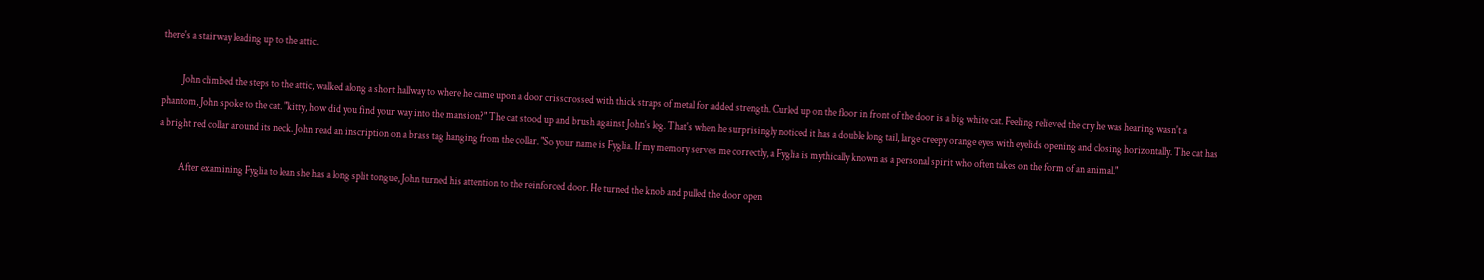there's a stairway leading up to the attic.

          John climbed the steps to the attic, walked along a short hallway to where he came upon a door crisscrossed with thick straps of metal for added strength. Curled up on the floor in front of the door is a big white cat. Feeling relieved the cry he was hearing wasn't a phantom, John spoke to the cat. "kitty, how did you find your way into the mansion?" The cat stood up and brush against John's leg. That's when he surprisingly noticed it has a double long tail, large creepy orange eyes with eyelids opening and closing horizontally. The cat has a bright red collar around its neck. John read an inscription on a brass tag hanging from the collar. "So your name is Fyglia. If my memory serves me correctly, a Fyglia is mythically known as a personal spirit who often takes on the form of an animal."

          After examining Fyglia to lean she has a long split tongue, John turned his attention to the reinforced door. He turned the knob and pulled the door open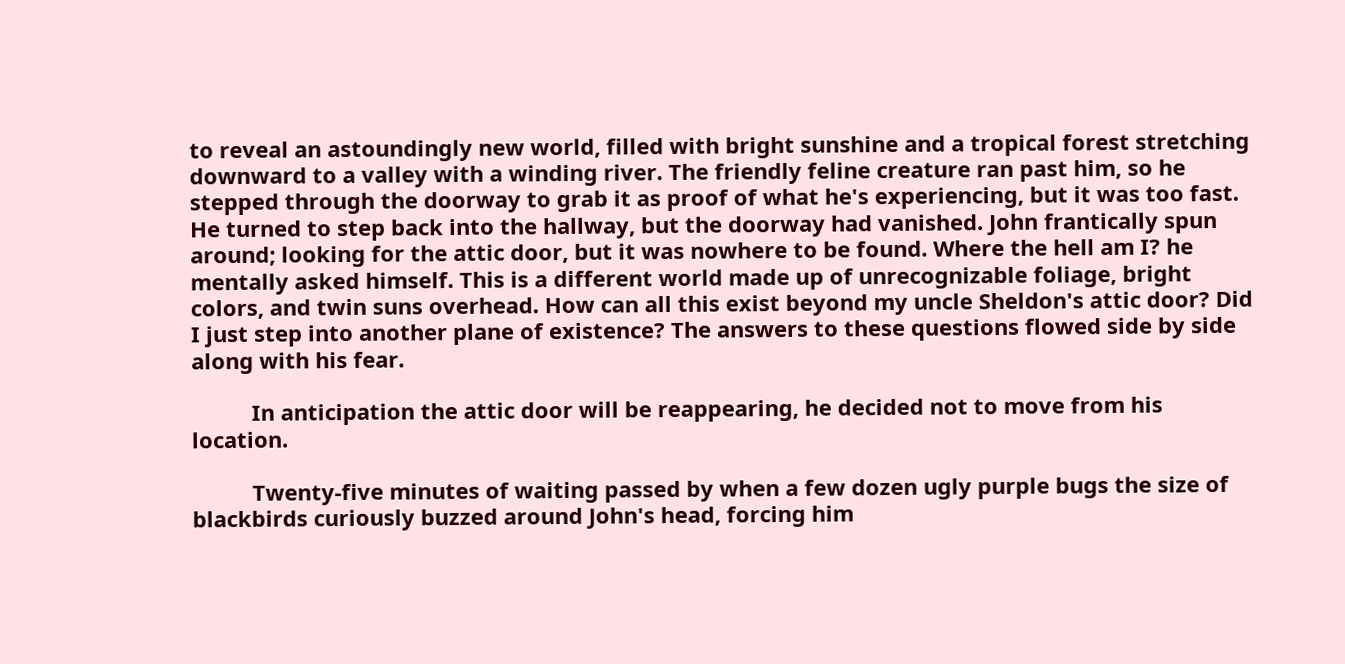to reveal an astoundingly new world, filled with bright sunshine and a tropical forest stretching downward to a valley with a winding river. The friendly feline creature ran past him, so he stepped through the doorway to grab it as proof of what he's experiencing, but it was too fast. He turned to step back into the hallway, but the doorway had vanished. John frantically spun around; looking for the attic door, but it was nowhere to be found. Where the hell am I? he mentally asked himself. This is a different world made up of unrecognizable foliage, bright colors, and twin suns overhead. How can all this exist beyond my uncle Sheldon's attic door? Did I just step into another plane of existence? The answers to these questions flowed side by side along with his fear.

          In anticipation the attic door will be reappearing, he decided not to move from his location.

          Twenty-five minutes of waiting passed by when a few dozen ugly purple bugs the size of blackbirds curiously buzzed around John's head, forcing him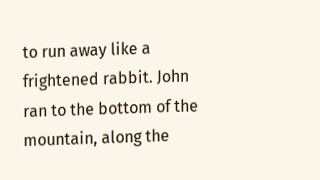to run away like a frightened rabbit. John ran to the bottom of the mountain, along the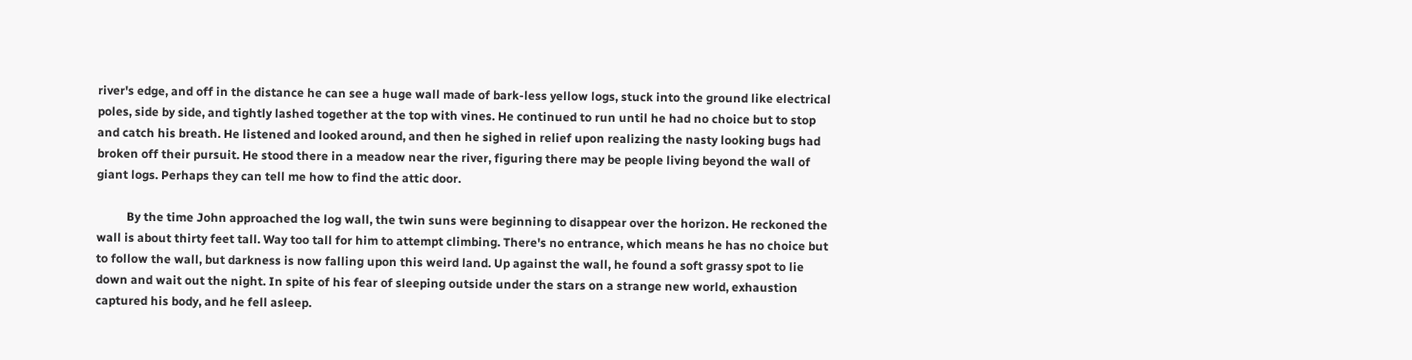river's edge, and off in the distance he can see a huge wall made of bark-less yellow logs, stuck into the ground like electrical poles, side by side, and tightly lashed together at the top with vines. He continued to run until he had no choice but to stop and catch his breath. He listened and looked around, and then he sighed in relief upon realizing the nasty looking bugs had broken off their pursuit. He stood there in a meadow near the river, figuring there may be people living beyond the wall of giant logs. Perhaps they can tell me how to find the attic door.

          By the time John approached the log wall, the twin suns were beginning to disappear over the horizon. He reckoned the wall is about thirty feet tall. Way too tall for him to attempt climbing. There's no entrance, which means he has no choice but to follow the wall, but darkness is now falling upon this weird land. Up against the wall, he found a soft grassy spot to lie down and wait out the night. In spite of his fear of sleeping outside under the stars on a strange new world, exhaustion captured his body, and he fell asleep.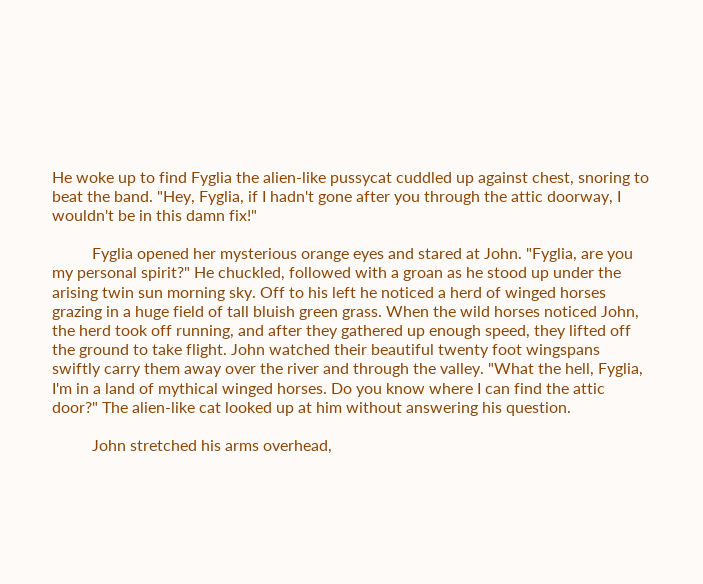He woke up to find Fyglia the alien-like pussycat cuddled up against chest, snoring to beat the band. "Hey, Fyglia, if I hadn't gone after you through the attic doorway, I wouldn't be in this damn fix!"

          Fyglia opened her mysterious orange eyes and stared at John. "Fyglia, are you my personal spirit?" He chuckled, followed with a groan as he stood up under the arising twin sun morning sky. Off to his left he noticed a herd of winged horses grazing in a huge field of tall bluish green grass. When the wild horses noticed John, the herd took off running, and after they gathered up enough speed, they lifted off the ground to take flight. John watched their beautiful twenty foot wingspans swiftly carry them away over the river and through the valley. "What the hell, Fyglia, I'm in a land of mythical winged horses. Do you know where I can find the attic door?" The alien-like cat looked up at him without answering his question.

          John stretched his arms overhead,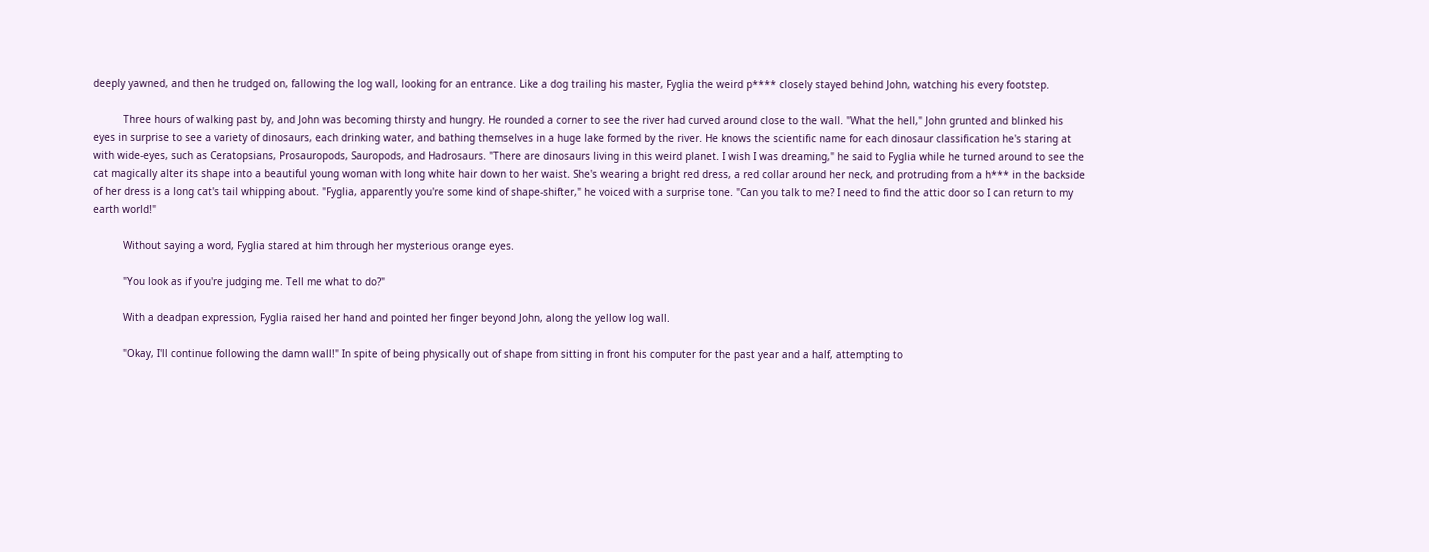deeply yawned, and then he trudged on, fallowing the log wall, looking for an entrance. Like a dog trailing his master, Fyglia the weird p**** closely stayed behind John, watching his every footstep.

          Three hours of walking past by, and John was becoming thirsty and hungry. He rounded a corner to see the river had curved around close to the wall. "What the hell," John grunted and blinked his eyes in surprise to see a variety of dinosaurs, each drinking water, and bathing themselves in a huge lake formed by the river. He knows the scientific name for each dinosaur classification he's staring at with wide-eyes, such as Ceratopsians, Prosauropods, Sauropods, and Hadrosaurs. "There are dinosaurs living in this weird planet. I wish I was dreaming," he said to Fyglia while he turned around to see the cat magically alter its shape into a beautiful young woman with long white hair down to her waist. She's wearing a bright red dress, a red collar around her neck, and protruding from a h*** in the backside of her dress is a long cat's tail whipping about. "Fyglia, apparently you're some kind of shape-shifter," he voiced with a surprise tone. "Can you talk to me? I need to find the attic door so I can return to my earth world!"

          Without saying a word, Fyglia stared at him through her mysterious orange eyes.

          "You look as if you're judging me. Tell me what to do?"

          With a deadpan expression, Fyglia raised her hand and pointed her finger beyond John, along the yellow log wall.

          "Okay, I'll continue following the damn wall!" In spite of being physically out of shape from sitting in front his computer for the past year and a half, attempting to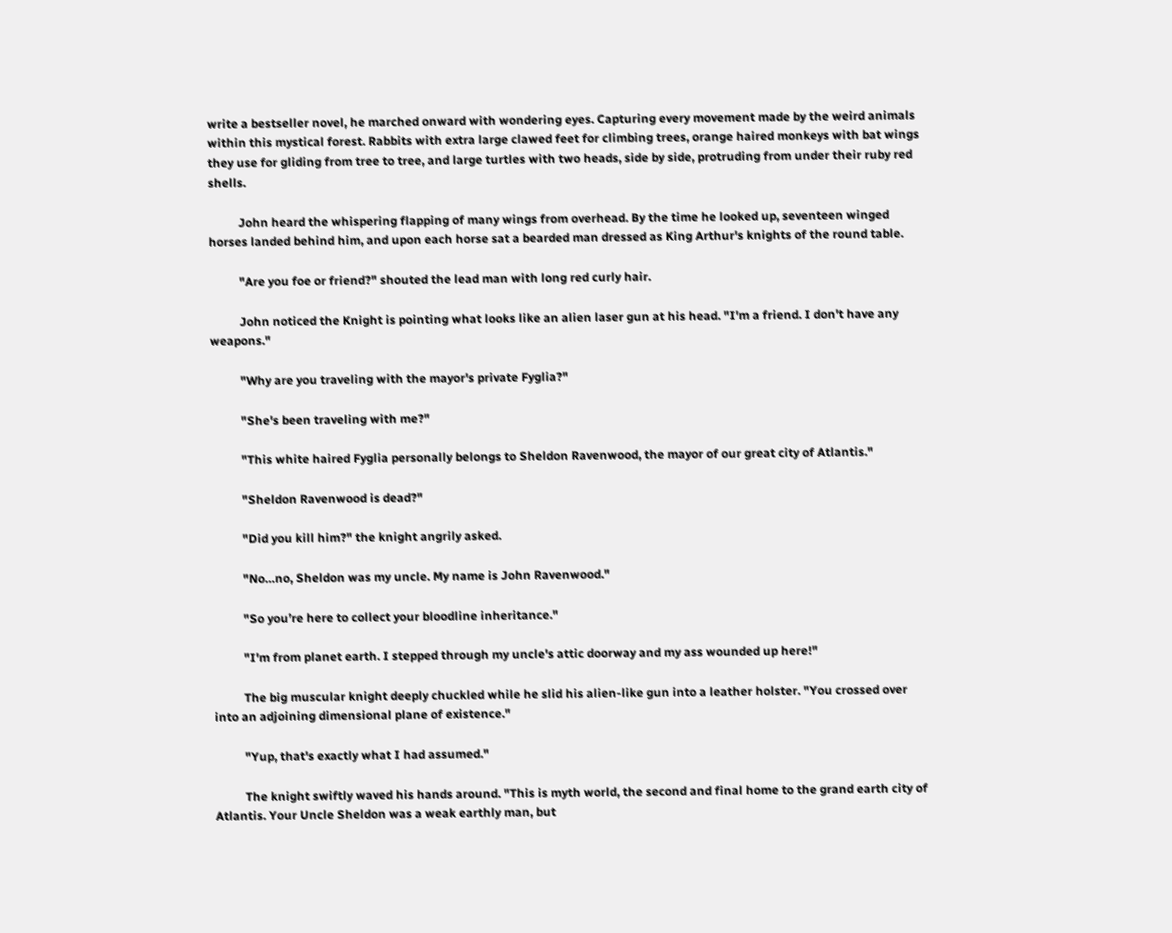write a bestseller novel, he marched onward with wondering eyes. Capturing every movement made by the weird animals within this mystical forest. Rabbits with extra large clawed feet for climbing trees, orange haired monkeys with bat wings they use for gliding from tree to tree, and large turtles with two heads, side by side, protruding from under their ruby red shells.

          John heard the whispering flapping of many wings from overhead. By the time he looked up, seventeen winged horses landed behind him, and upon each horse sat a bearded man dressed as King Arthur's knights of the round table.

          "Are you foe or friend?" shouted the lead man with long red curly hair.

          John noticed the Knight is pointing what looks like an alien laser gun at his head. "I'm a friend. I don't have any weapons."

          "Why are you traveling with the mayor's private Fyglia?"

          "She's been traveling with me?"

          "This white haired Fyglia personally belongs to Sheldon Ravenwood, the mayor of our great city of Atlantis."

          "Sheldon Ravenwood is dead?"

          "Did you kill him?" the knight angrily asked.

          "No…no, Sheldon was my uncle. My name is John Ravenwood."

          "So you’re here to collect your bloodline inheritance."

          "I'm from planet earth. I stepped through my uncle's attic doorway and my ass wounded up here!"

          The big muscular knight deeply chuckled while he slid his alien-like gun into a leather holster. "You crossed over into an adjoining dimensional plane of existence."

          "Yup, that's exactly what I had assumed."

          The knight swiftly waved his hands around. "This is myth world, the second and final home to the grand earth city of Atlantis. Your Uncle Sheldon was a weak earthly man, but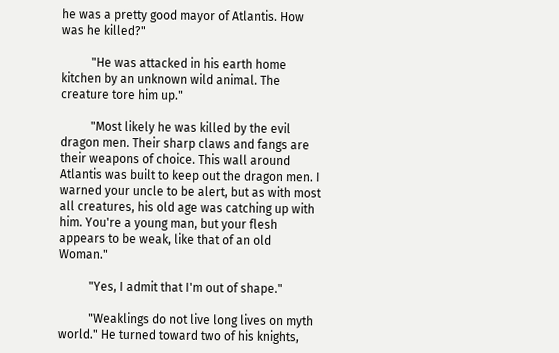he was a pretty good mayor of Atlantis. How was he killed?"

          "He was attacked in his earth home kitchen by an unknown wild animal. The creature tore him up."

          "Most likely he was killed by the evil dragon men. Their sharp claws and fangs are their weapons of choice. This wall around Atlantis was built to keep out the dragon men. I warned your uncle to be alert, but as with most all creatures, his old age was catching up with him. You're a young man, but your flesh appears to be weak, like that of an old Woman."

          "Yes, I admit that I'm out of shape."

          "Weaklings do not live long lives on myth world." He turned toward two of his knights,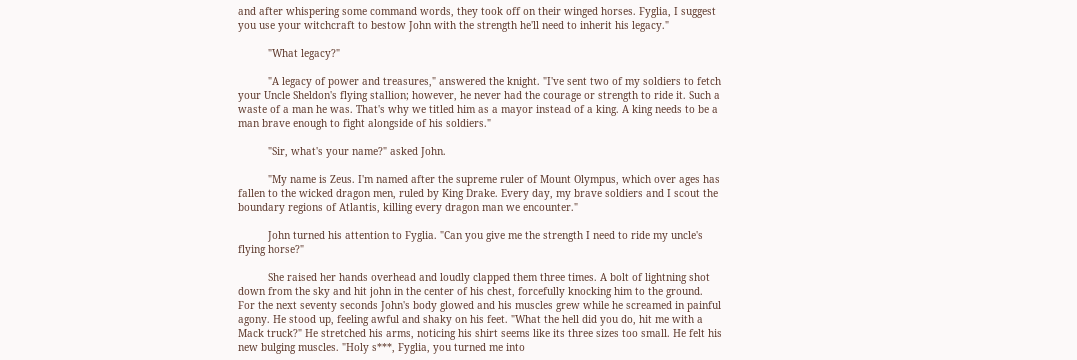and after whispering some command words, they took off on their winged horses. Fyglia, I suggest you use your witchcraft to bestow John with the strength he'll need to inherit his legacy."

          "What legacy?"

          "A legacy of power and treasures," answered the knight. "I've sent two of my soldiers to fetch your Uncle Sheldon's flying stallion; however, he never had the courage or strength to ride it. Such a waste of a man he was. That's why we titled him as a mayor instead of a king. A king needs to be a man brave enough to fight alongside of his soldiers."

          "Sir, what's your name?" asked John.

          "My name is Zeus. I'm named after the supreme ruler of Mount Olympus, which over ages has fallen to the wicked dragon men, ruled by King Drake. Every day, my brave soldiers and I scout the boundary regions of Atlantis, killing every dragon man we encounter."

          John turned his attention to Fyglia. "Can you give me the strength I need to ride my uncle's flying horse?"

          She raised her hands overhead and loudly clapped them three times. A bolt of lightning shot down from the sky and hit john in the center of his chest, forcefully knocking him to the ground. For the next seventy seconds John's body glowed and his muscles grew while he screamed in painful agony. He stood up, feeling awful and shaky on his feet. "What the hell did you do, hit me with a Mack truck?" He stretched his arms, noticing his shirt seems like its three sizes too small. He felt his new bulging muscles. "Holy s***, Fyglia, you turned me into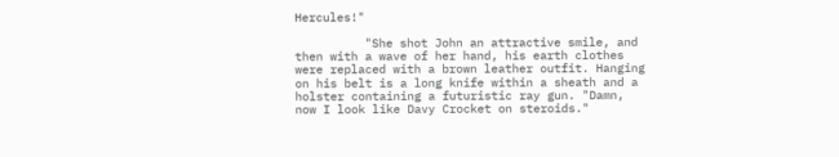Hercules!"

          "She shot John an attractive smile, and then with a wave of her hand, his earth clothes were replaced with a brown leather outfit. Hanging on his belt is a long knife within a sheath and a holster containing a futuristic ray gun. "Damn, now I look like Davy Crocket on steroids."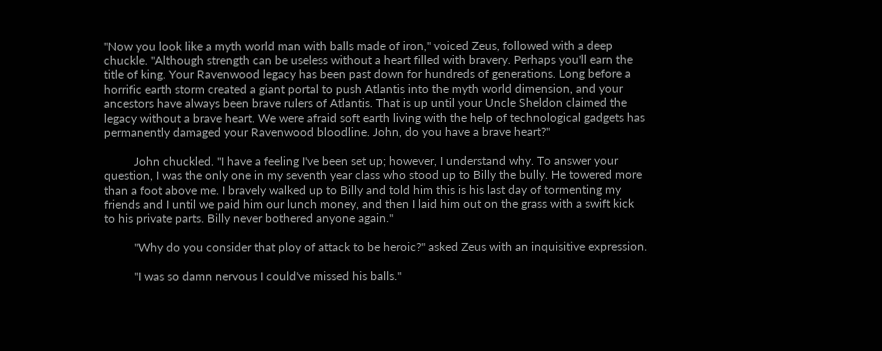"Now you look like a myth world man with balls made of iron," voiced Zeus, followed with a deep chuckle. "Although strength can be useless without a heart filled with bravery. Perhaps you'll earn the title of king. Your Ravenwood legacy has been past down for hundreds of generations. Long before a horrific earth storm created a giant portal to push Atlantis into the myth world dimension, and your ancestors have always been brave rulers of Atlantis. That is up until your Uncle Sheldon claimed the legacy without a brave heart. We were afraid soft earth living with the help of technological gadgets has permanently damaged your Ravenwood bloodline. John, do you have a brave heart?"

          John chuckled. "I have a feeling I've been set up; however, I understand why. To answer your question, I was the only one in my seventh year class who stood up to Billy the bully. He towered more than a foot above me. I bravely walked up to Billy and told him this is his last day of tormenting my friends and I until we paid him our lunch money, and then I laid him out on the grass with a swift kick to his private parts. Billy never bothered anyone again."

          "Why do you consider that ploy of attack to be heroic?" asked Zeus with an inquisitive expression.

          "I was so damn nervous I could've missed his balls."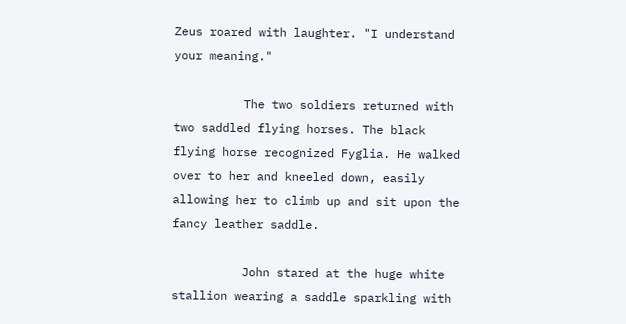Zeus roared with laughter. "I understand your meaning."

          The two soldiers returned with two saddled flying horses. The black flying horse recognized Fyglia. He walked over to her and kneeled down, easily allowing her to climb up and sit upon the fancy leather saddle.

          John stared at the huge white stallion wearing a saddle sparkling with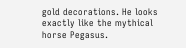gold decorations. He looks exactly like the mythical horse Pegasus.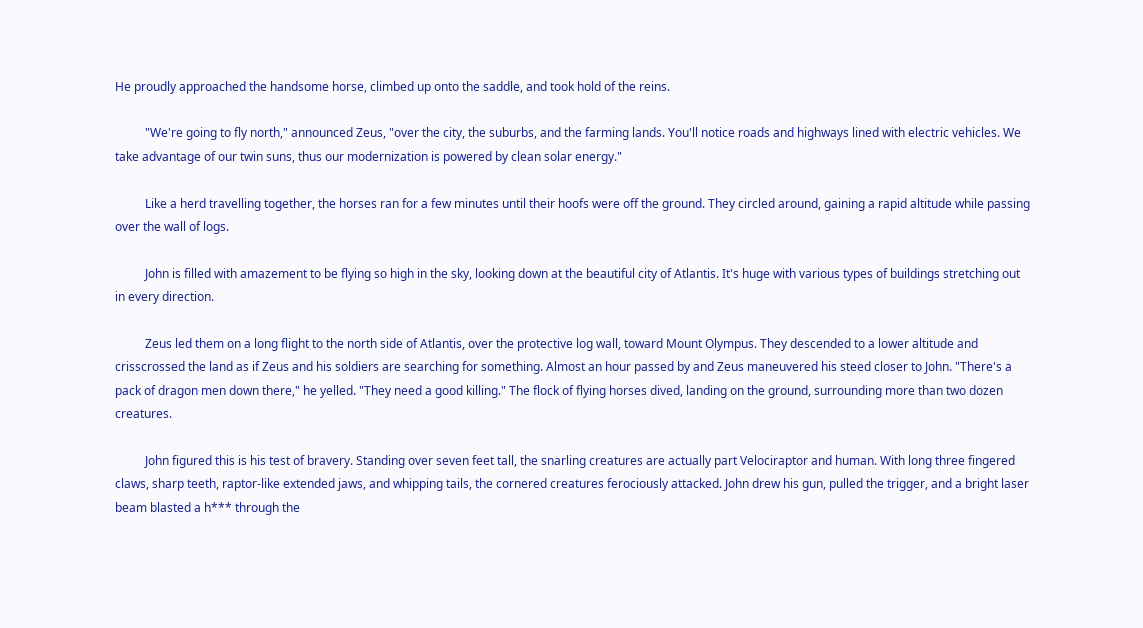He proudly approached the handsome horse, climbed up onto the saddle, and took hold of the reins.

          "We're going to fly north," announced Zeus, "over the city, the suburbs, and the farming lands. You'll notice roads and highways lined with electric vehicles. We take advantage of our twin suns, thus our modernization is powered by clean solar energy."

          Like a herd travelling together, the horses ran for a few minutes until their hoofs were off the ground. They circled around, gaining a rapid altitude while passing over the wall of logs.

          John is filled with amazement to be flying so high in the sky, looking down at the beautiful city of Atlantis. It's huge with various types of buildings stretching out in every direction.

          Zeus led them on a long flight to the north side of Atlantis, over the protective log wall, toward Mount Olympus. They descended to a lower altitude and crisscrossed the land as if Zeus and his soldiers are searching for something. Almost an hour passed by and Zeus maneuvered his steed closer to John. "There's a pack of dragon men down there," he yelled. "They need a good killing." The flock of flying horses dived, landing on the ground, surrounding more than two dozen creatures.

          John figured this is his test of bravery. Standing over seven feet tall, the snarling creatures are actually part Velociraptor and human. With long three fingered claws, sharp teeth, raptor-like extended jaws, and whipping tails, the cornered creatures ferociously attacked. John drew his gun, pulled the trigger, and a bright laser beam blasted a h*** through the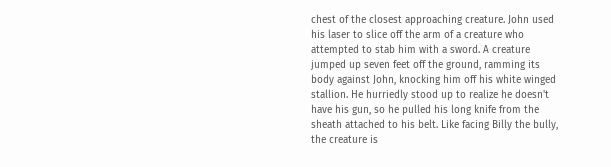chest of the closest approaching creature. John used his laser to slice off the arm of a creature who attempted to stab him with a sword. A creature jumped up seven feet off the ground, ramming its body against John, knocking him off his white winged stallion. He hurriedly stood up to realize he doesn't have his gun, so he pulled his long knife from the sheath attached to his belt. Like facing Billy the bully, the creature is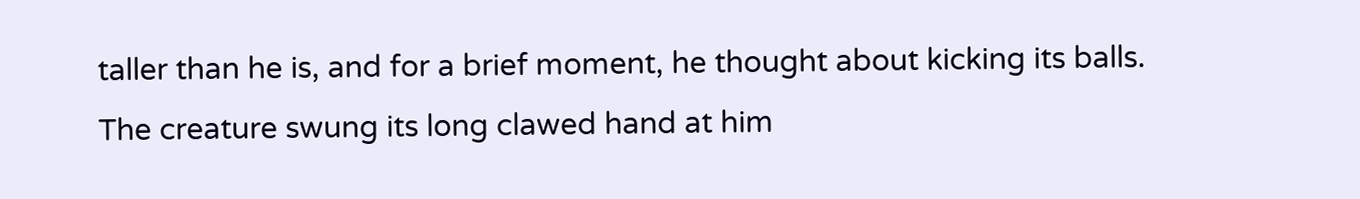taller than he is, and for a brief moment, he thought about kicking its balls. The creature swung its long clawed hand at him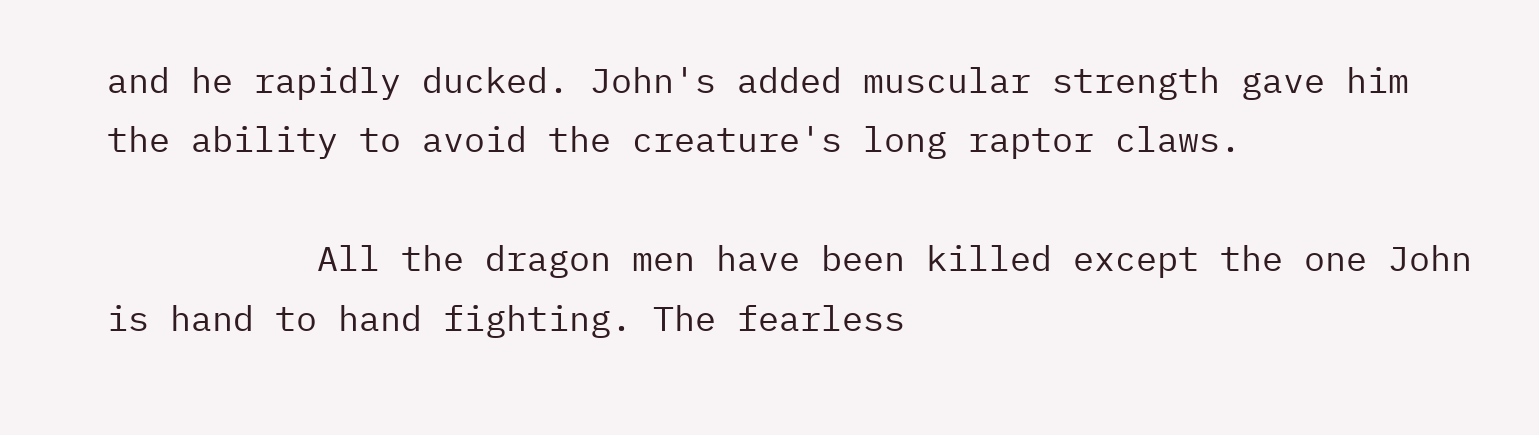and he rapidly ducked. John's added muscular strength gave him the ability to avoid the creature's long raptor claws.

          All the dragon men have been killed except the one John is hand to hand fighting. The fearless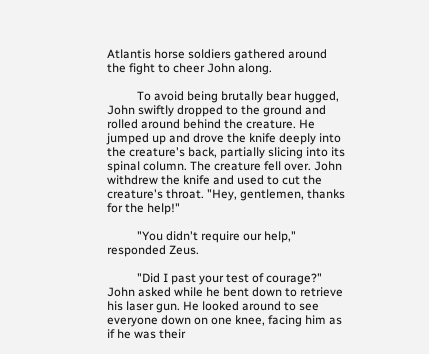Atlantis horse soldiers gathered around the fight to cheer John along.

          To avoid being brutally bear hugged, John swiftly dropped to the ground and rolled around behind the creature. He jumped up and drove the knife deeply into the creature's back, partially slicing into its spinal column. The creature fell over. John withdrew the knife and used to cut the creature's throat. "Hey, gentlemen, thanks for the help!"

          "You didn't require our help," responded Zeus.

          "Did I past your test of courage?" John asked while he bent down to retrieve his laser gun. He looked around to see everyone down on one knee, facing him as if he was their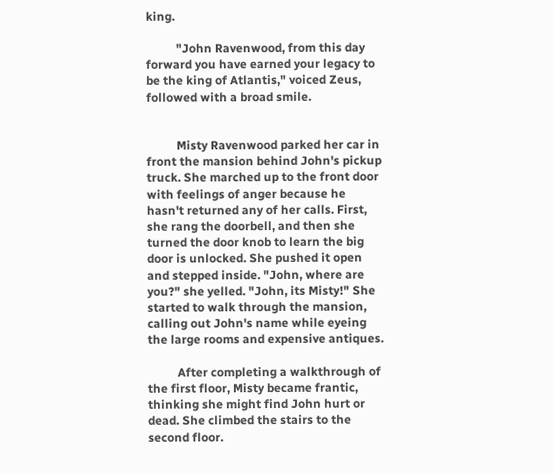king.

          "John Ravenwood, from this day forward you have earned your legacy to be the king of Atlantis," voiced Zeus, followed with a broad smile.


          Misty Ravenwood parked her car in front the mansion behind John's pickup truck. She marched up to the front door with feelings of anger because he hasn't returned any of her calls. First, she rang the doorbell, and then she turned the door knob to learn the big door is unlocked. She pushed it open and stepped inside. "John, where are you?" she yelled. "John, its Misty!" She started to walk through the mansion, calling out John's name while eyeing the large rooms and expensive antiques.

          After completing a walkthrough of the first floor, Misty became frantic, thinking she might find John hurt or dead. She climbed the stairs to the second floor.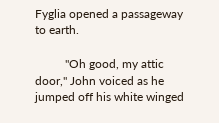Fyglia opened a passageway to earth.

          "Oh good, my attic door," John voiced as he jumped off his white winged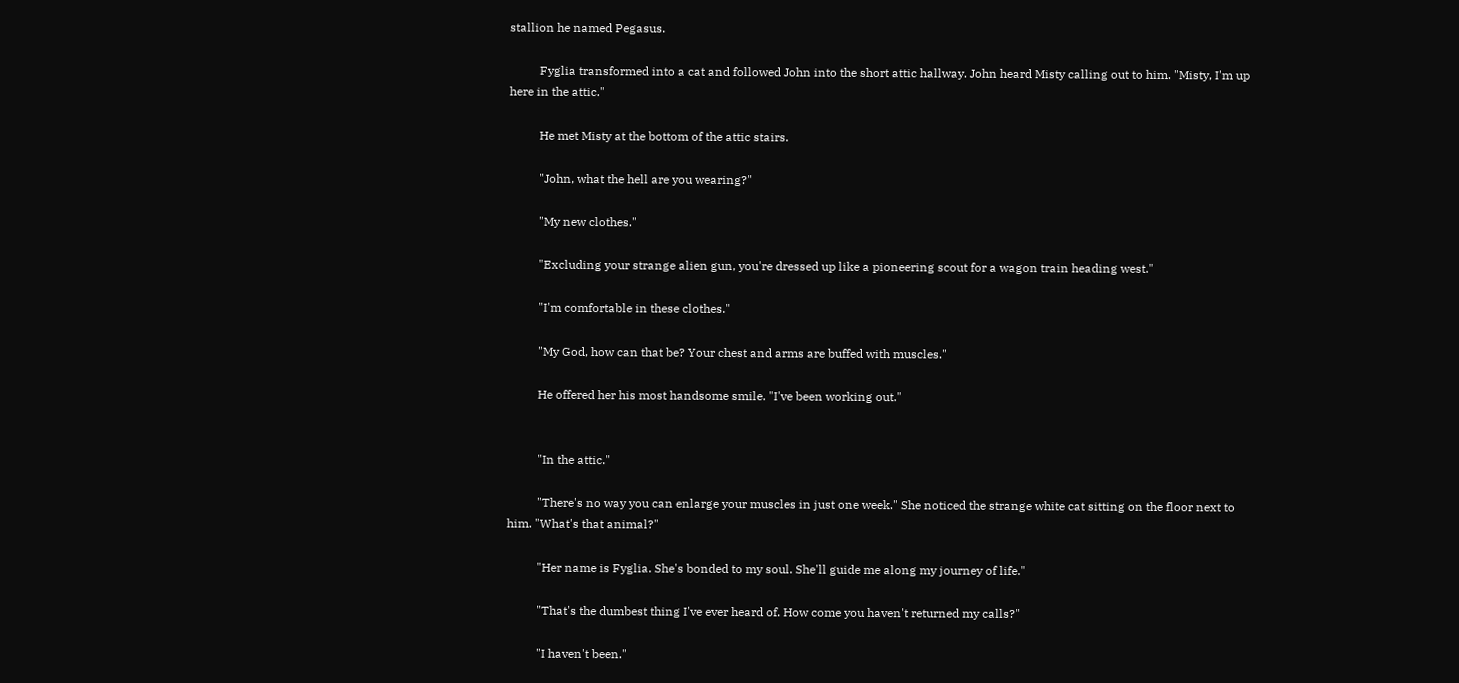stallion he named Pegasus.

          Fyglia transformed into a cat and followed John into the short attic hallway. John heard Misty calling out to him. "Misty, I'm up here in the attic."

          He met Misty at the bottom of the attic stairs.

          "John, what the hell are you wearing?"

          "My new clothes."

          "Excluding your strange alien gun, you're dressed up like a pioneering scout for a wagon train heading west."

          "I'm comfortable in these clothes."

          "My God, how can that be? Your chest and arms are buffed with muscles."

          He offered her his most handsome smile. "I've been working out."


          "In the attic."

          "There's no way you can enlarge your muscles in just one week." She noticed the strange white cat sitting on the floor next to him. "What's that animal?"

          "Her name is Fyglia. She's bonded to my soul. She'll guide me along my journey of life."

          "That's the dumbest thing I've ever heard of. How come you haven't returned my calls?"

          "I haven't been."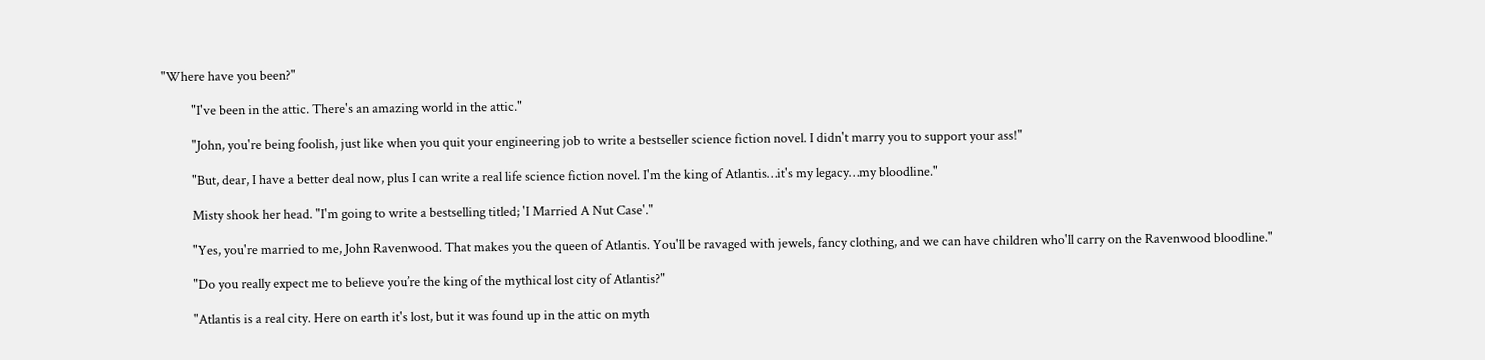"Where have you been?"

          "I've been in the attic. There's an amazing world in the attic."

          "John, you're being foolish, just like when you quit your engineering job to write a bestseller science fiction novel. I didn't marry you to support your ass!"

          "But, dear, I have a better deal now, plus I can write a real life science fiction novel. I'm the king of Atlantis…it's my legacy…my bloodline."

          Misty shook her head. "I'm going to write a bestselling titled; 'I Married A Nut Case'."

          "Yes, you're married to me, John Ravenwood. That makes you the queen of Atlantis. You'll be ravaged with jewels, fancy clothing, and we can have children who'll carry on the Ravenwood bloodline."

          "Do you really expect me to believe you’re the king of the mythical lost city of Atlantis?"

          "Atlantis is a real city. Here on earth it's lost, but it was found up in the attic on myth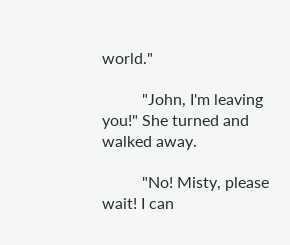world."

          "John, I'm leaving you!" She turned and walked away.

          "No! Misty, please wait! I can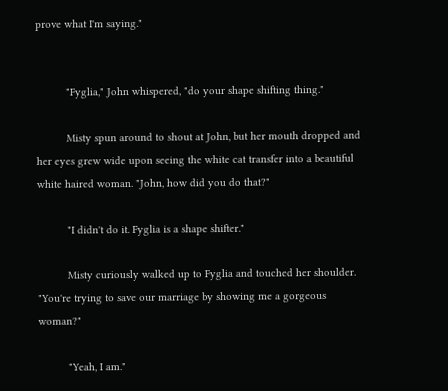prove what I'm saying."


          "Fyglia," John whispered, "do your shape shifting thing."

          Misty spun around to shout at John, but her mouth dropped and her eyes grew wide upon seeing the white cat transfer into a beautiful white haired woman. "John, how did you do that?"

          "I didn't do it. Fyglia is a shape shifter."

          Misty curiously walked up to Fyglia and touched her shoulder. "You're trying to save our marriage by showing me a gorgeous woman?"

          "Yeah, I am."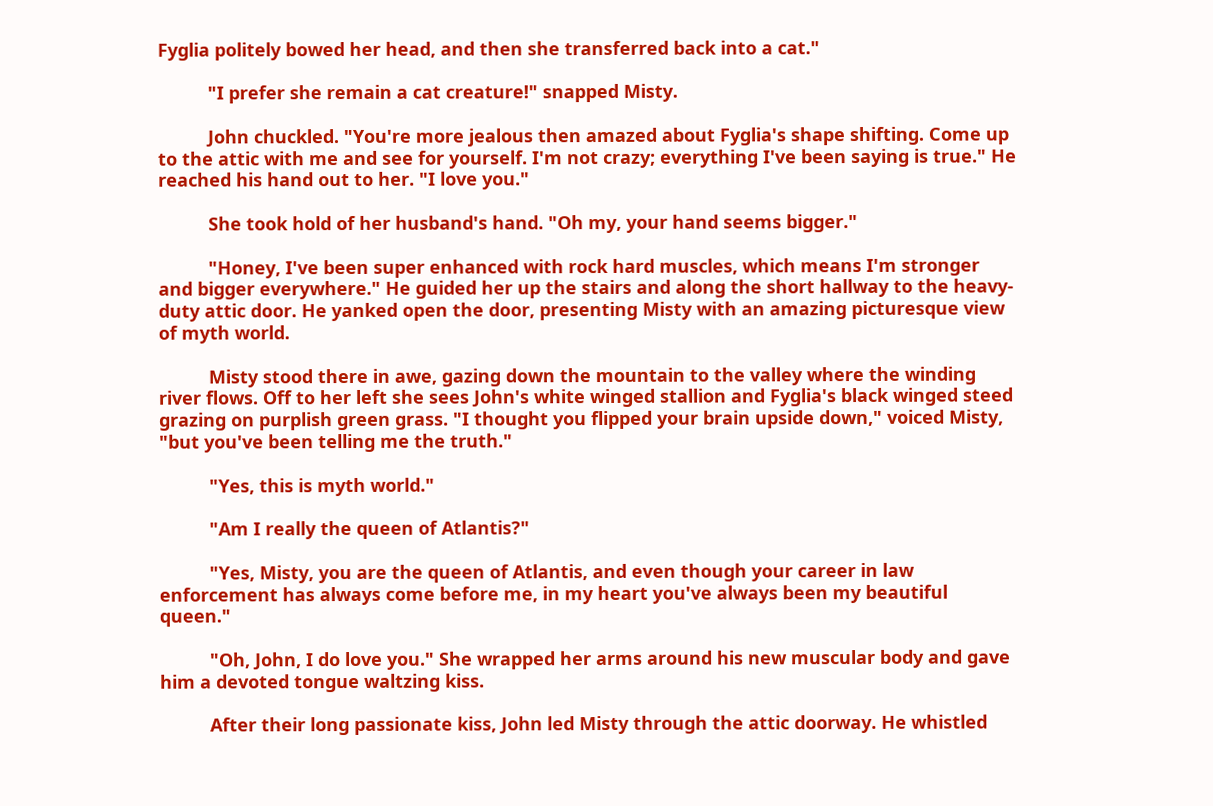Fyglia politely bowed her head, and then she transferred back into a cat."

          "I prefer she remain a cat creature!" snapped Misty.

          John chuckled. "You're more jealous then amazed about Fyglia's shape shifting. Come up to the attic with me and see for yourself. I'm not crazy; everything I've been saying is true." He reached his hand out to her. "I love you."

          She took hold of her husband's hand. "Oh my, your hand seems bigger."

          "Honey, I've been super enhanced with rock hard muscles, which means I'm stronger and bigger everywhere." He guided her up the stairs and along the short hallway to the heavy-duty attic door. He yanked open the door, presenting Misty with an amazing picturesque view of myth world.

          Misty stood there in awe, gazing down the mountain to the valley where the winding river flows. Off to her left she sees John's white winged stallion and Fyglia's black winged steed grazing on purplish green grass. "I thought you flipped your brain upside down," voiced Misty, "but you've been telling me the truth."

          "Yes, this is myth world."

          "Am I really the queen of Atlantis?"

          "Yes, Misty, you are the queen of Atlantis, and even though your career in law enforcement has always come before me, in my heart you've always been my beautiful queen."

          "Oh, John, I do love you." She wrapped her arms around his new muscular body and gave him a devoted tongue waltzing kiss.

          After their long passionate kiss, John led Misty through the attic doorway. He whistled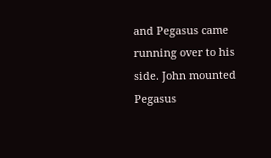and Pegasus came running over to his side. John mounted Pegasus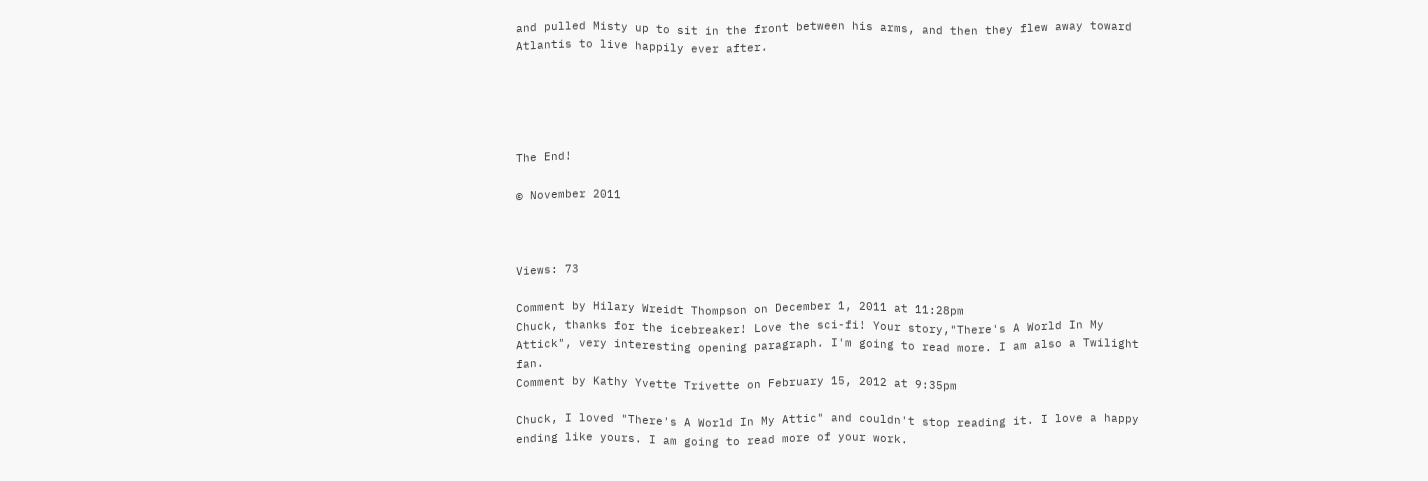and pulled Misty up to sit in the front between his arms, and then they flew away toward Atlantis to live happily ever after.





The End!

© November 2011



Views: 73

Comment by Hilary Wreidt Thompson on December 1, 2011 at 11:28pm
Chuck, thanks for the icebreaker! Love the sci-fi! Your story,"There's A World In My Attick", very interesting opening paragraph. I'm going to read more. I am also a Twilight fan.
Comment by Kathy Yvette Trivette on February 15, 2012 at 9:35pm

Chuck, I loved "There's A World In My Attic" and couldn't stop reading it. I love a happy ending like yours. I am going to read more of your work.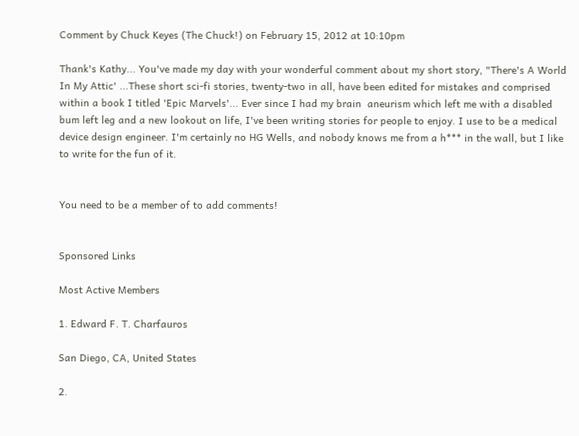Comment by Chuck Keyes (The Chuck!) on February 15, 2012 at 10:10pm

Thank's Kathy... You've made my day with your wonderful comment about my short story, "There's A World In My Attic' ...These short sci-fi stories, twenty-two in all, have been edited for mistakes and comprised within a book I titled 'Epic Marvels'... Ever since I had my brain  aneurism which left me with a disabled bum left leg and a new lookout on life, I've been writing stories for people to enjoy. I use to be a medical device design engineer. I'm certainly no HG Wells, and nobody knows me from a h*** in the wall, but I like to write for the fun of it.


You need to be a member of to add comments!


Sponsored Links

Most Active Members

1. Edward F. T. Charfauros

San Diego, CA, United States

2.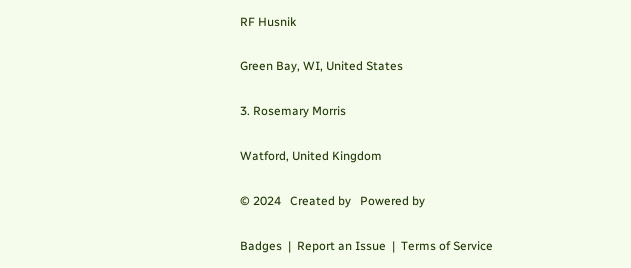RF Husnik

Green Bay, WI, United States

3. Rosemary Morris

Watford, United Kingdom

© 2024   Created by   Powered by

Badges  |  Report an Issue  |  Terms of Service